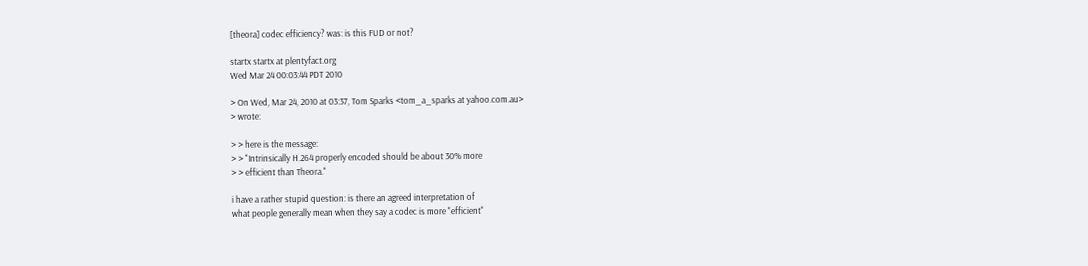[theora] codec efficiency? was: is this FUD or not?

startx startx at plentyfact.org
Wed Mar 24 00:03:44 PDT 2010

> On Wed, Mar 24, 2010 at 03:37, Tom Sparks <tom_a_sparks at yahoo.com.au>
> wrote:

> > here is the message:
> > "Intrinsically H.264 properly encoded should be about 30% more
> > efficient than Theora."

i have a rather stupid question: is there an agreed interpretation of
what people generally mean when they say a codec is more "efficient"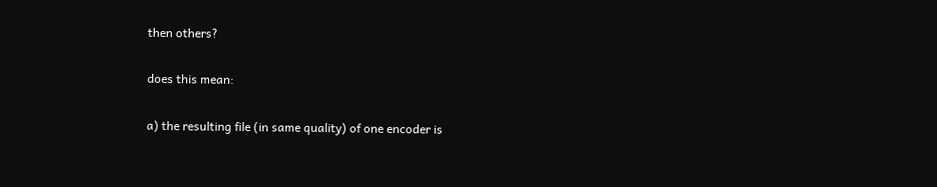then others?

does this mean:

a) the resulting file (in same quality) of one encoder is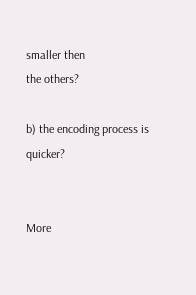smaller then
the others?

b) the encoding process is quicker?


More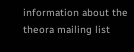information about the theora mailing list